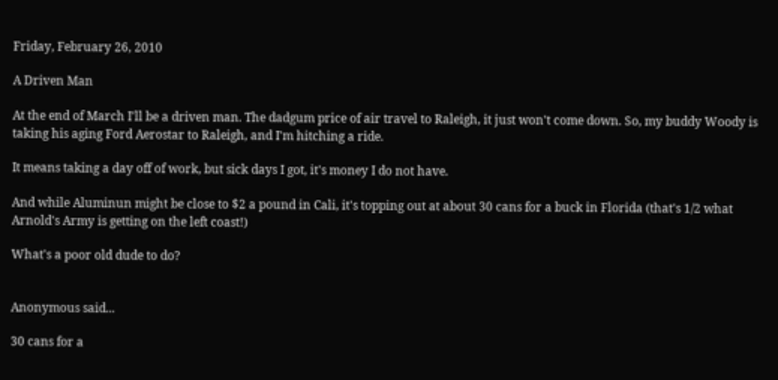Friday, February 26, 2010

A Driven Man

At the end of March I'll be a driven man. The dadgum price of air travel to Raleigh, it just won't come down. So, my buddy Woody is taking his aging Ford Aerostar to Raleigh, and I'm hitching a ride.

It means taking a day off of work, but sick days I got, it's money I do not have.

And while Aluminun might be close to $2 a pound in Cali, it's topping out at about 30 cans for a buck in Florida (that's 1/2 what Arnold's Army is getting on the left coast!)

What's a poor old dude to do?


Anonymous said...

30 cans for a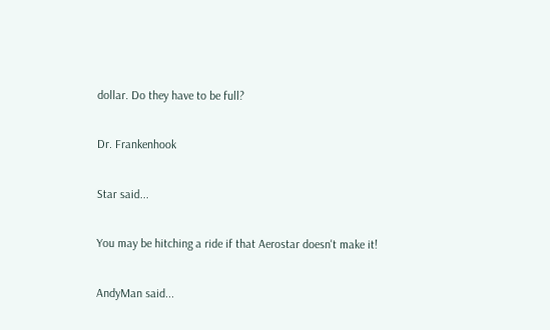dollar. Do they have to be full?

Dr. Frankenhook

Star said...

You may be hitching a ride if that Aerostar doesn't make it!

AndyMan said...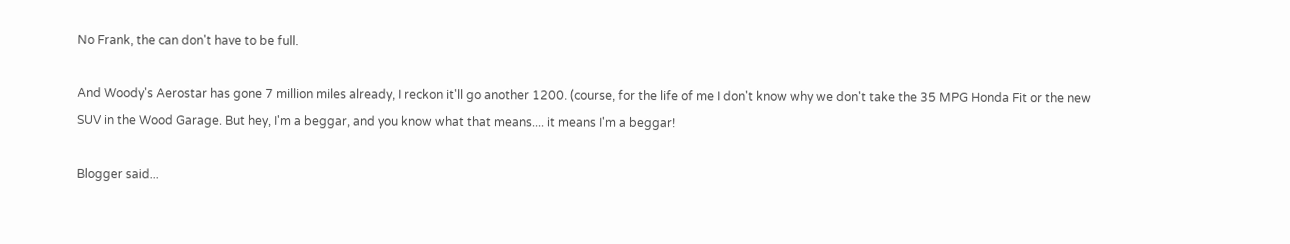No Frank, the can don't have to be full.

And Woody's Aerostar has gone 7 million miles already, I reckon it'll go another 1200. (course, for the life of me I don't know why we don't take the 35 MPG Honda Fit or the new SUV in the Wood Garage. But hey, I'm a beggar, and you know what that means.... it means I'm a beggar!

Blogger said...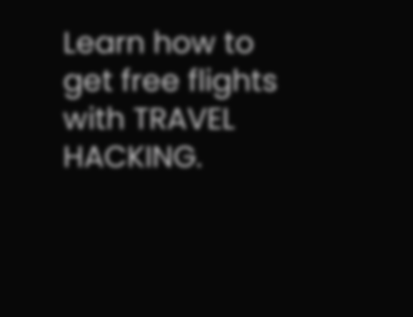Learn how to get free flights with TRAVEL HACKING.